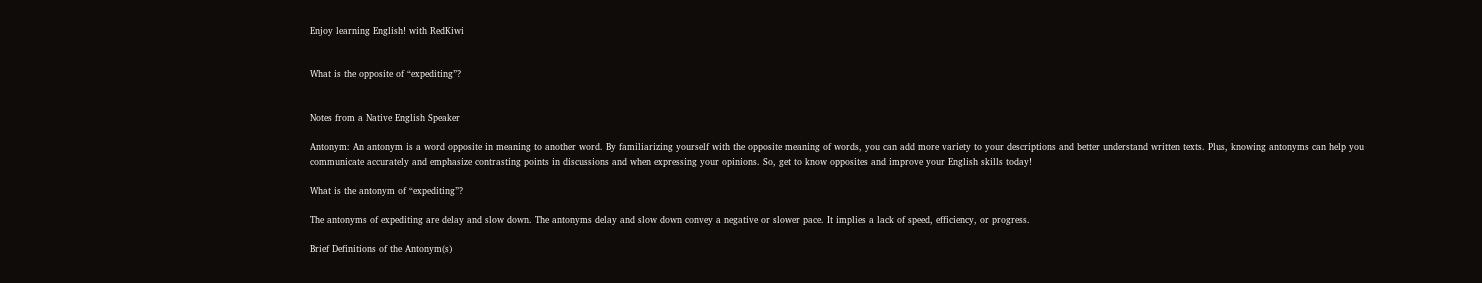Enjoy learning English! with RedKiwi


What is the opposite of “expediting”?


Notes from a Native English Speaker

Antonym: An antonym is a word opposite in meaning to another word. By familiarizing yourself with the opposite meaning of words, you can add more variety to your descriptions and better understand written texts. Plus, knowing antonyms can help you communicate accurately and emphasize contrasting points in discussions and when expressing your opinions. So, get to know opposites and improve your English skills today!

What is the antonym of “expediting”?

The antonyms of expediting are delay and slow down. The antonyms delay and slow down convey a negative or slower pace. It implies a lack of speed, efficiency, or progress.

Brief Definitions of the Antonym(s)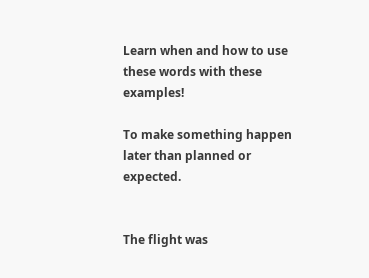Learn when and how to use these words with these examples!

To make something happen later than planned or expected.


The flight was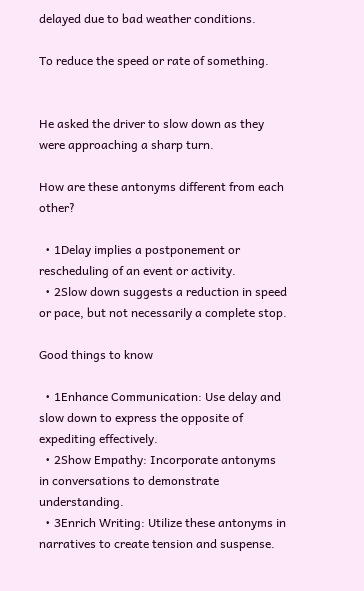delayed due to bad weather conditions.

To reduce the speed or rate of something.


He asked the driver to slow down as they were approaching a sharp turn.

How are these antonyms different from each other?

  • 1Delay implies a postponement or rescheduling of an event or activity.
  • 2Slow down suggests a reduction in speed or pace, but not necessarily a complete stop.

Good things to know

  • 1Enhance Communication: Use delay and slow down to express the opposite of expediting effectively.
  • 2Show Empathy: Incorporate antonyms in conversations to demonstrate understanding.
  • 3Enrich Writing: Utilize these antonyms in narratives to create tension and suspense.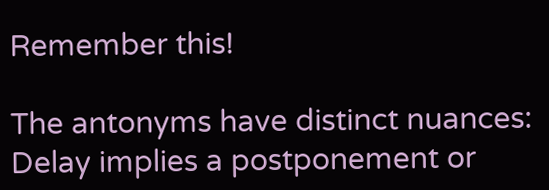Remember this!

The antonyms have distinct nuances: Delay implies a postponement or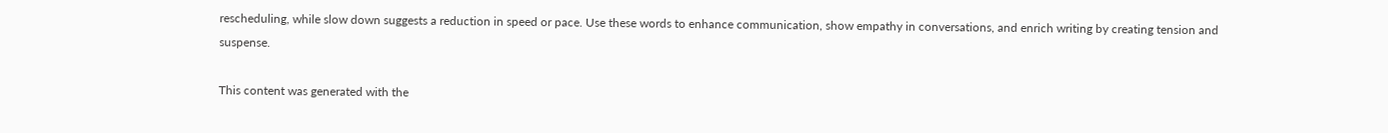rescheduling, while slow down suggests a reduction in speed or pace. Use these words to enhance communication, show empathy in conversations, and enrich writing by creating tension and suspense.

This content was generated with the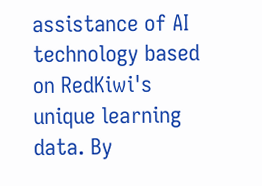assistance of AI technology based on RedKiwi's unique learning data. By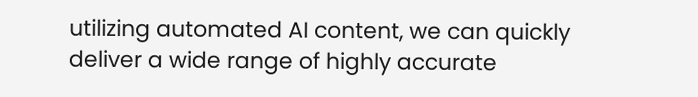utilizing automated AI content, we can quickly deliver a wide range of highly accurate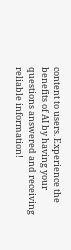content to users. Experience the benefits of AI by having your questions answered and receiving reliable information!